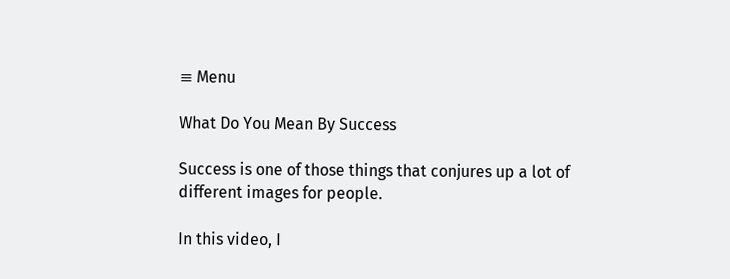≡ Menu

What Do You Mean By Success

Success is one of those things that conjures up a lot of different images for people.

In this video, I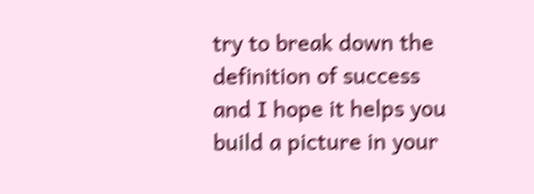try to break down the definition of success and I hope it helps you build a picture in your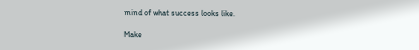mind of what success looks like.

Make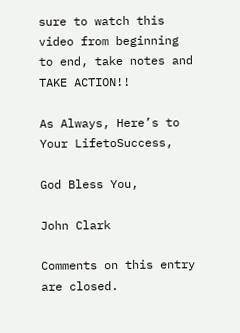sure to watch this video from beginning to end, take notes and TAKE ACTION!!

As Always, Here’s to Your LifetoSuccess,

God Bless You,

John Clark

Comments on this entry are closed.